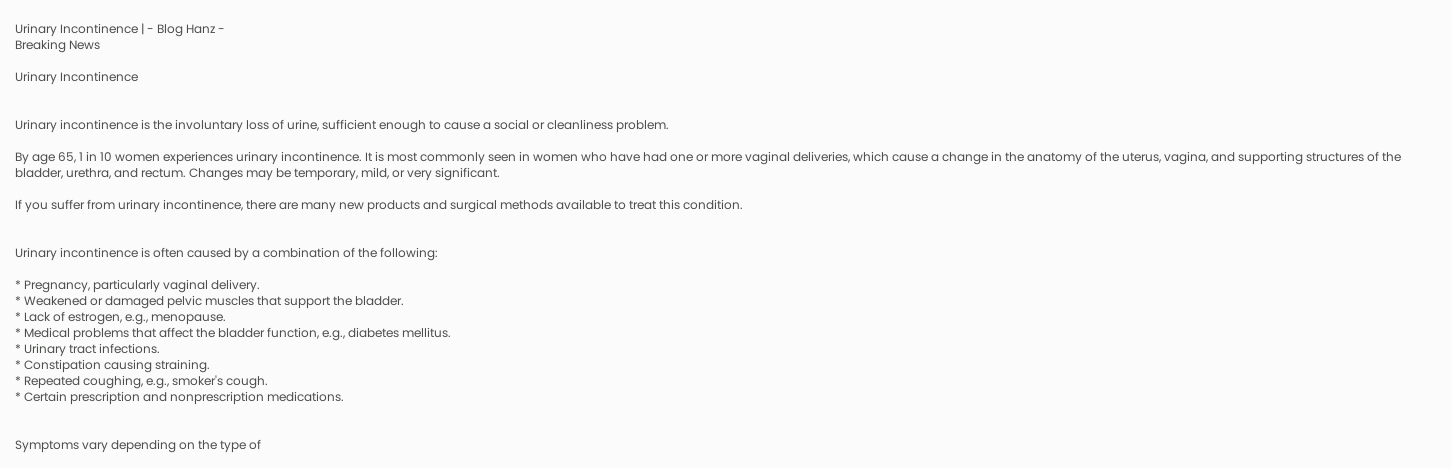Urinary Incontinence | - Blog Hanz -
Breaking News

Urinary Incontinence


Urinary incontinence is the involuntary loss of urine, sufficient enough to cause a social or cleanliness problem.

By age 65, 1 in 10 women experiences urinary incontinence. It is most commonly seen in women who have had one or more vaginal deliveries, which cause a change in the anatomy of the uterus, vagina, and supporting structures of the bladder, urethra, and rectum. Changes may be temporary, mild, or very significant.

If you suffer from urinary incontinence, there are many new products and surgical methods available to treat this condition.


Urinary incontinence is often caused by a combination of the following:

* Pregnancy, particularly vaginal delivery.
* Weakened or damaged pelvic muscles that support the bladder.
* Lack of estrogen, e.g., menopause.
* Medical problems that affect the bladder function, e.g., diabetes mellitus.
* Urinary tract infections.
* Constipation causing straining.
* Repeated coughing, e.g., smoker's cough.
* Certain prescription and nonprescription medications.


Symptoms vary depending on the type of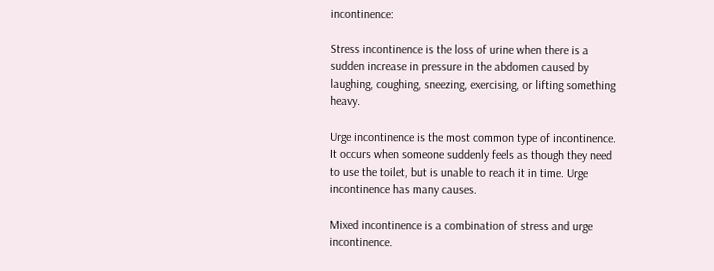incontinence:

Stress incontinence is the loss of urine when there is a sudden increase in pressure in the abdomen caused by laughing, coughing, sneezing, exercising, or lifting something heavy.

Urge incontinence is the most common type of incontinence. It occurs when someone suddenly feels as though they need to use the toilet, but is unable to reach it in time. Urge incontinence has many causes.

Mixed incontinence is a combination of stress and urge incontinence.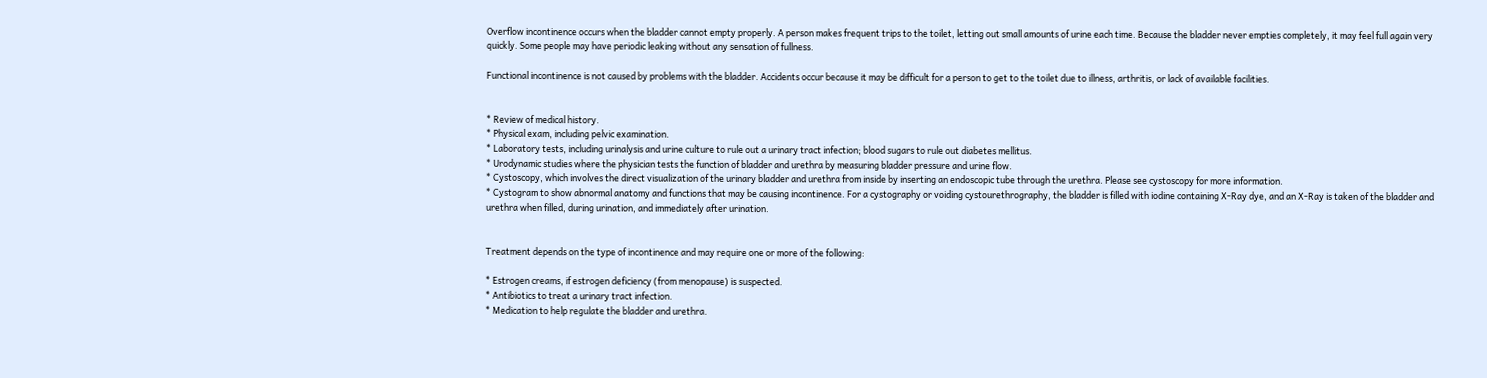Overflow incontinence occurs when the bladder cannot empty properly. A person makes frequent trips to the toilet, letting out small amounts of urine each time. Because the bladder never empties completely, it may feel full again very quickly. Some people may have periodic leaking without any sensation of fullness.

Functional incontinence is not caused by problems with the bladder. Accidents occur because it may be difficult for a person to get to the toilet due to illness, arthritis, or lack of available facilities.


* Review of medical history.
* Physical exam, including pelvic examination.
* Laboratory tests, including urinalysis and urine culture to rule out a urinary tract infection; blood sugars to rule out diabetes mellitus.
* Urodynamic studies where the physician tests the function of bladder and urethra by measuring bladder pressure and urine flow.
* Cystoscopy, which involves the direct visualization of the urinary bladder and urethra from inside by inserting an endoscopic tube through the urethra. Please see cystoscopy for more information.
* Cystogram to show abnormal anatomy and functions that may be causing incontinence. For a cystography or voiding cystourethrography, the bladder is filled with iodine containing X-Ray dye, and an X-Ray is taken of the bladder and urethra when filled, during urination, and immediately after urination.


Treatment depends on the type of incontinence and may require one or more of the following:

* Estrogen creams, if estrogen deficiency (from menopause) is suspected.
* Antibiotics to treat a urinary tract infection.
* Medication to help regulate the bladder and urethra.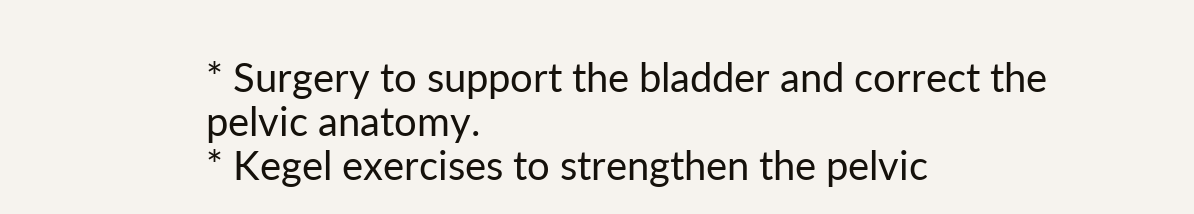* Surgery to support the bladder and correct the pelvic anatomy.
* Kegel exercises to strengthen the pelvic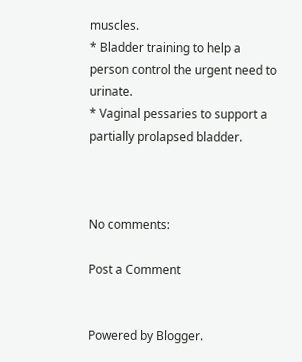muscles.
* Bladder training to help a person control the urgent need to urinate.
* Vaginal pessaries to support a partially prolapsed bladder.



No comments:

Post a Comment


Powered by Blogger.